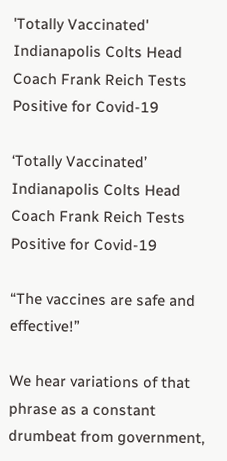'Totally Vaccinated' Indianapolis Colts Head Coach Frank Reich Tests Positive for Covid-19

‘Totally Vaccinated’ Indianapolis Colts Head Coach Frank Reich Tests Positive for Covid-19

“The vaccines are safe and effective!”

We hear variations of that phrase as a constant drumbeat from government,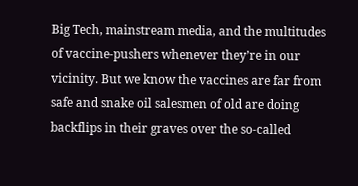Big Tech, mainstream media, and the multitudes of vaccine-pushers whenever they’re in our vicinity. But we know the vaccines are far from safe and snake oil salesmen of old are doing backflips in their graves over the so-called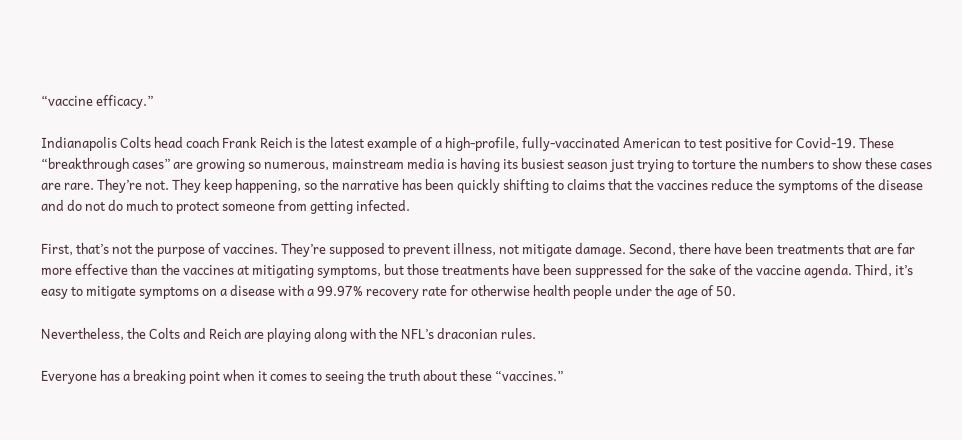“vaccine efficacy.”

Indianapolis Colts head coach Frank Reich is the latest example of a high-profile, fully-vaccinated American to test positive for Covid-19. These “breakthrough cases” are growing so numerous, mainstream media is having its busiest season just trying to torture the numbers to show these cases are rare. They’re not. They keep happening, so the narrative has been quickly shifting to claims that the vaccines reduce the symptoms of the disease and do not do much to protect someone from getting infected.

First, that’s not the purpose of vaccines. They’re supposed to prevent illness, not mitigate damage. Second, there have been treatments that are far more effective than the vaccines at mitigating symptoms, but those treatments have been suppressed for the sake of the vaccine agenda. Third, it’s easy to mitigate symptoms on a disease with a 99.97% recovery rate for otherwise health people under the age of 50.

Nevertheless, the Colts and Reich are playing along with the NFL’s draconian rules.

Everyone has a breaking point when it comes to seeing the truth about these “vaccines.”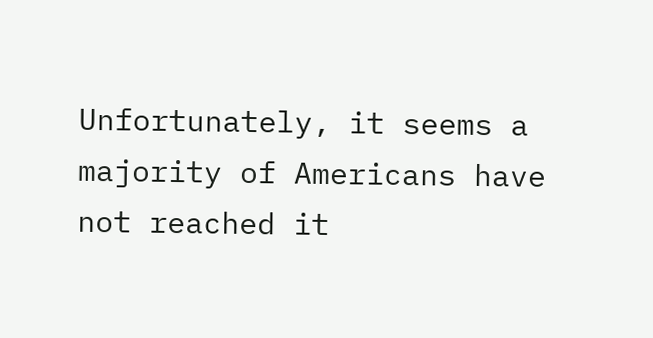Unfortunately, it seems a majority of Americans have not reached it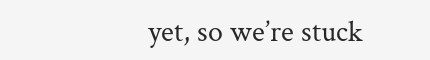yet, so we’re stuck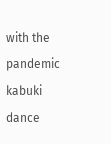with the pandemic kabuki dance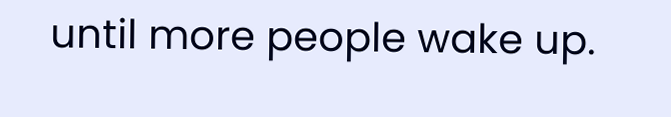until more people wake up.